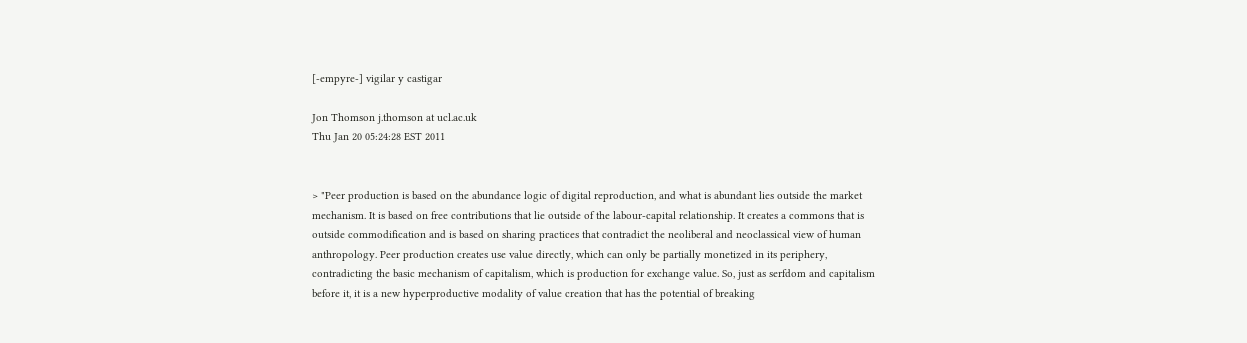[-empyre-] vigilar y castigar

Jon Thomson j.thomson at ucl.ac.uk
Thu Jan 20 05:24:28 EST 2011


> "Peer production is based on the abundance logic of digital reproduction, and what is abundant lies outside the market mechanism. It is based on free contributions that lie outside of the labour-capital relationship. It creates a commons that is outside commodification and is based on sharing practices that contradict the neoliberal and neoclassical view of human anthropology. Peer production creates use value directly, which can only be partially monetized in its periphery, contradicting the basic mechanism of capitalism, which is production for exchange value. So, just as serfdom and capitalism before it, it is a new hyperproductive modality of value creation that has the potential of breaking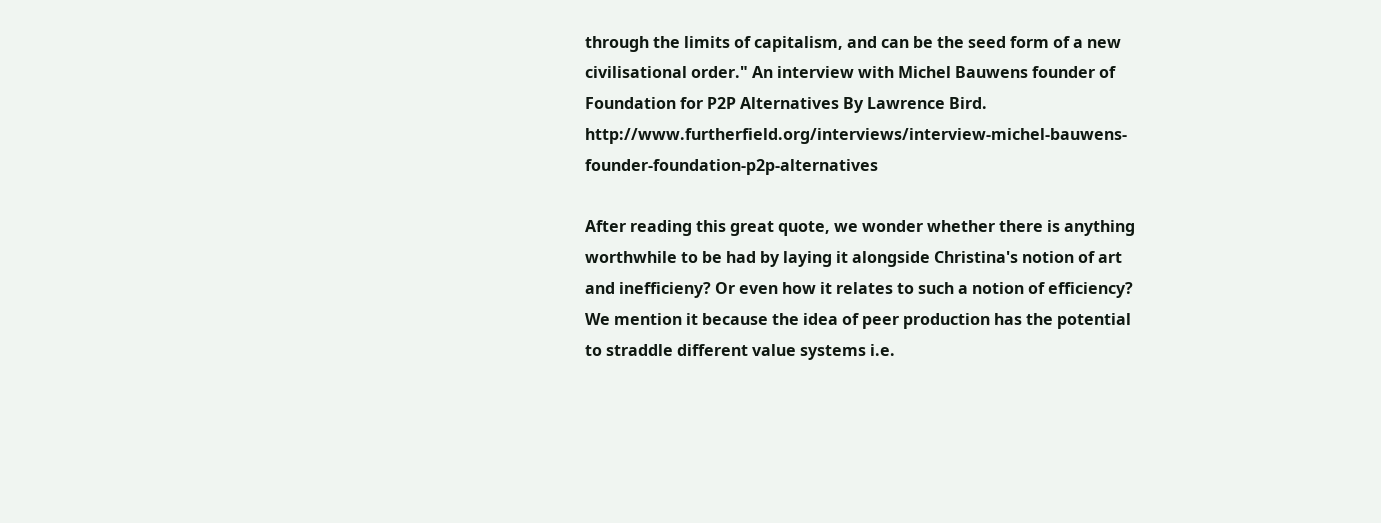through the limits of capitalism, and can be the seed form of a new civilisational order." An interview with Michel Bauwens founder of Foundation for P2P Alternatives By Lawrence Bird. http://www.furtherfield.org/interviews/interview-michel-bauwens-founder-foundation-p2p-alternatives

After reading this great quote, we wonder whether there is anything worthwhile to be had by laying it alongside Christina's notion of art and inefficieny? Or even how it relates to such a notion of efficiency?  We mention it because the idea of peer production has the potential to straddle different value systems i.e.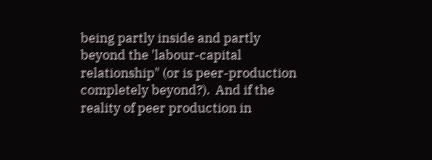being partly inside and partly beyond the 'labour-capital relationship" (or is peer-production completely beyond?).  And if the reality of peer production in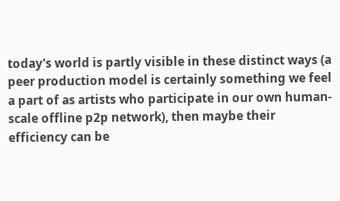today's world is partly visible in these distinct ways (a peer production model is certainly something we feel a part of as artists who participate in our own human-scale offline p2p network), then maybe their efficiency can be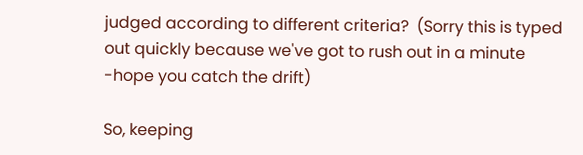judged according to different criteria?  (Sorry this is typed out quickly because we've got to rush out in a minute -hope you catch the drift)

So, keeping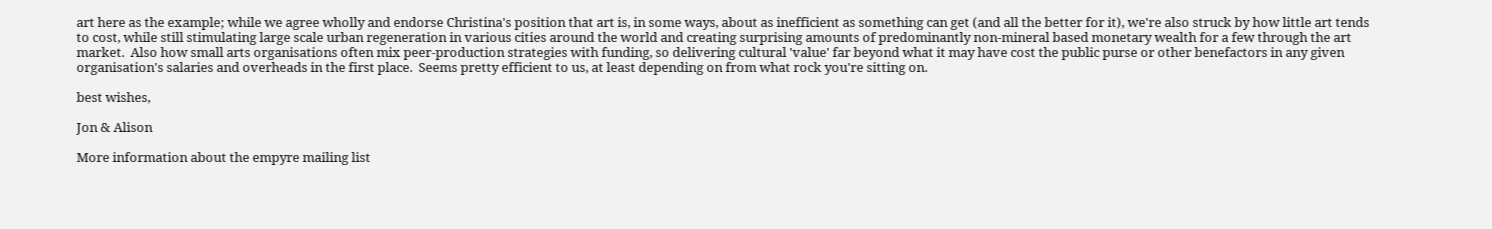art here as the example; while we agree wholly and endorse Christina's position that art is, in some ways, about as inefficient as something can get (and all the better for it), we're also struck by how little art tends to cost, while still stimulating large scale urban regeneration in various cities around the world and creating surprising amounts of predominantly non-mineral based monetary wealth for a few through the art market.  Also how small arts organisations often mix peer-production strategies with funding, so delivering cultural 'value' far beyond what it may have cost the public purse or other benefactors in any given organisation's salaries and overheads in the first place.  Seems pretty efficient to us, at least depending on from what rock you're sitting on.

best wishes,

Jon & Alison

More information about the empyre mailing list